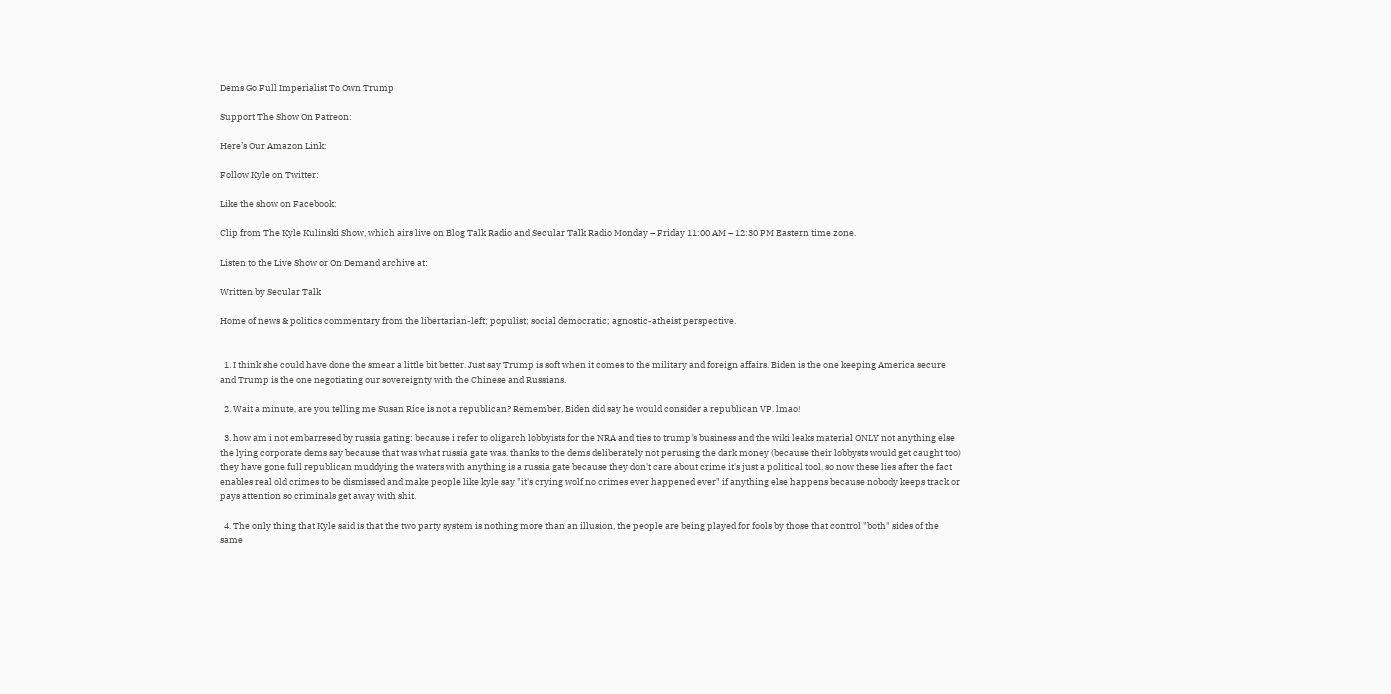Dems Go Full Imperialist To Own Trump

Support The Show On Patreon:

Here’s Our Amazon Link:

Follow Kyle on Twitter:

Like the show on Facebook:

Clip from The Kyle Kulinski Show, which airs live on Blog Talk Radio and Secular Talk Radio Monday – Friday 11:00 AM – 12:30 PM Eastern time zone.

Listen to the Live Show or On Demand archive at:

Written by Secular Talk

Home of news & politics commentary from the libertarian-left; populist; social democratic; agnostic-atheist perspective.


  1. I think she could have done the smear a little bit better. Just say Trump is soft when it comes to the military and foreign affairs. Biden is the one keeping America secure and Trump is the one negotiating our sovereignty with the Chinese and Russians.

  2. Wait a minute, are you telling me Susan Rice is not a republican? Remember, Biden did say he would consider a republican VP. lmao!

  3. how am i not embarresed by russia gating: because i refer to oligarch lobbyists for the NRA and ties to trump's business and the wiki leaks material ONLY not anything else the lying corporate dems say because that was what russia gate was. thanks to the dems deliberately not perusing the dark money (because their lobbysts would get caught too) they have gone full republican muddying the waters with anything is a russia gate because they don't care about crime it's just a political tool. so now these lies after the fact enables real old crimes to be dismissed and make people like kyle say "it's crying wolf no crimes ever happened ever" if anything else happens because nobody keeps track or pays attention so criminals get away with shit.

  4. The only thing that Kyle said is that the two party system is nothing more than an illusion, the people are being played for fools by those that control "both" sides of the same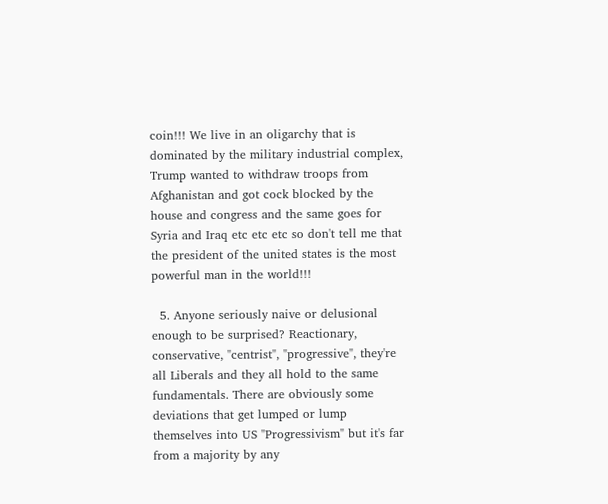coin!!! We live in an oligarchy that is dominated by the military industrial complex, Trump wanted to withdraw troops from Afghanistan and got cock blocked by the house and congress and the same goes for Syria and Iraq etc etc etc so don't tell me that the president of the united states is the most powerful man in the world!!!

  5. Anyone seriously naive or delusional enough to be surprised? Reactionary, conservative, "centrist", "progressive", they're all Liberals and they all hold to the same fundamentals. There are obviously some deviations that get lumped or lump themselves into US "Progressivism" but it's far from a majority by any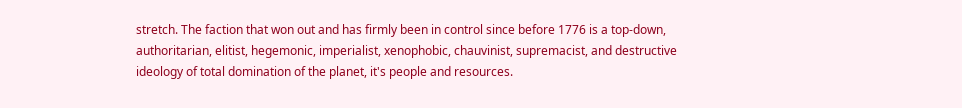stretch. The faction that won out and has firmly been in control since before 1776 is a top-down, authoritarian, elitist, hegemonic, imperialist, xenophobic, chauvinist, supremacist, and destructive ideology of total domination of the planet, it's people and resources.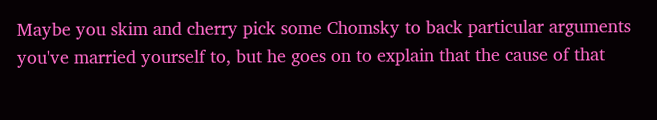Maybe you skim and cherry pick some Chomsky to back particular arguments you've married yourself to, but he goes on to explain that the cause of that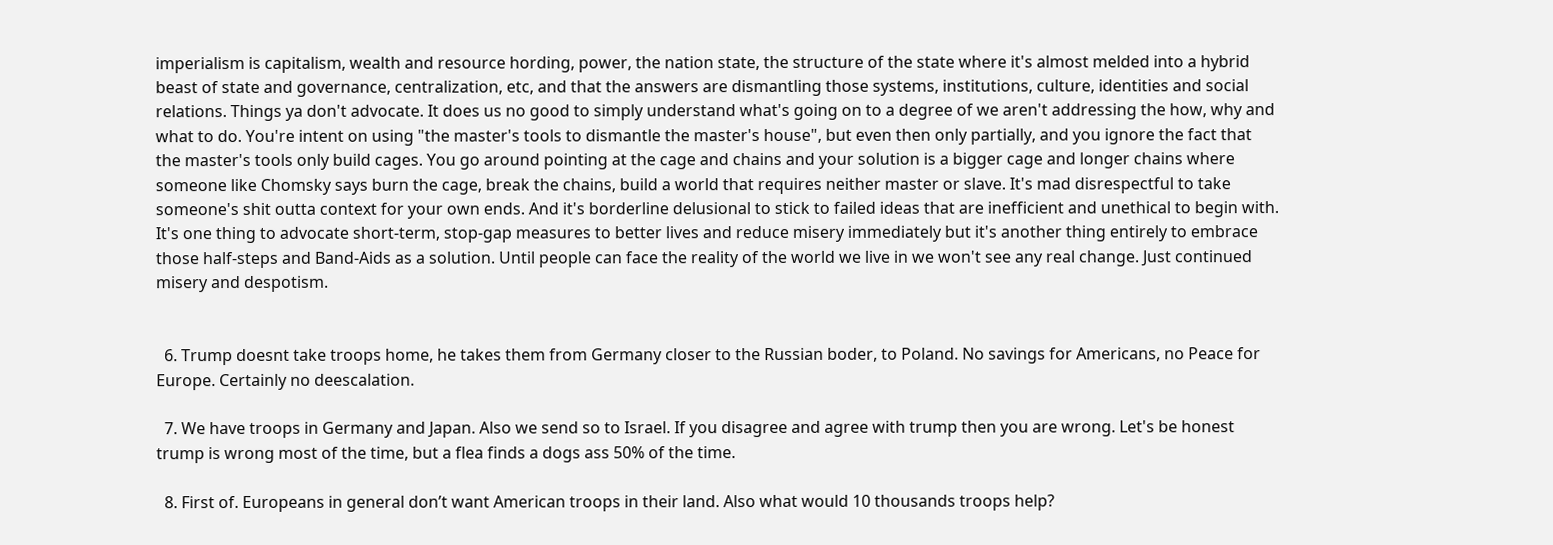imperialism is capitalism, wealth and resource hording, power, the nation state, the structure of the state where it's almost melded into a hybrid beast of state and governance, centralization, etc, and that the answers are dismantling those systems, institutions, culture, identities and social relations. Things ya don't advocate. It does us no good to simply understand what's going on to a degree of we aren't addressing the how, why and what to do. You're intent on using "the master's tools to dismantle the master's house", but even then only partially, and you ignore the fact that the master's tools only build cages. You go around pointing at the cage and chains and your solution is a bigger cage and longer chains where someone like Chomsky says burn the cage, break the chains, build a world that requires neither master or slave. It's mad disrespectful to take someone's shit outta context for your own ends. And it's borderline delusional to stick to failed ideas that are inefficient and unethical to begin with. It's one thing to advocate short-term, stop-gap measures to better lives and reduce misery immediately but it's another thing entirely to embrace those half-steps and Band-Aids as a solution. Until people can face the reality of the world we live in we won't see any real change. Just continued misery and despotism.


  6. Trump doesnt take troops home, he takes them from Germany closer to the Russian boder, to Poland. No savings for Americans, no Peace for Europe. Certainly no deescalation.

  7. We have troops in Germany and Japan. Also we send so to Israel. If you disagree and agree with trump then you are wrong. Let's be honest trump is wrong most of the time, but a flea finds a dogs ass 50% of the time.

  8. First of. Europeans in general don’t want American troops in their land. Also what would 10 thousands troops help?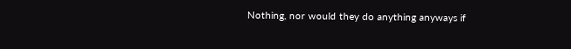Nothing, nor would they do anything anyways if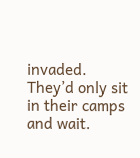invaded. They’d only sit in their camps and wait.